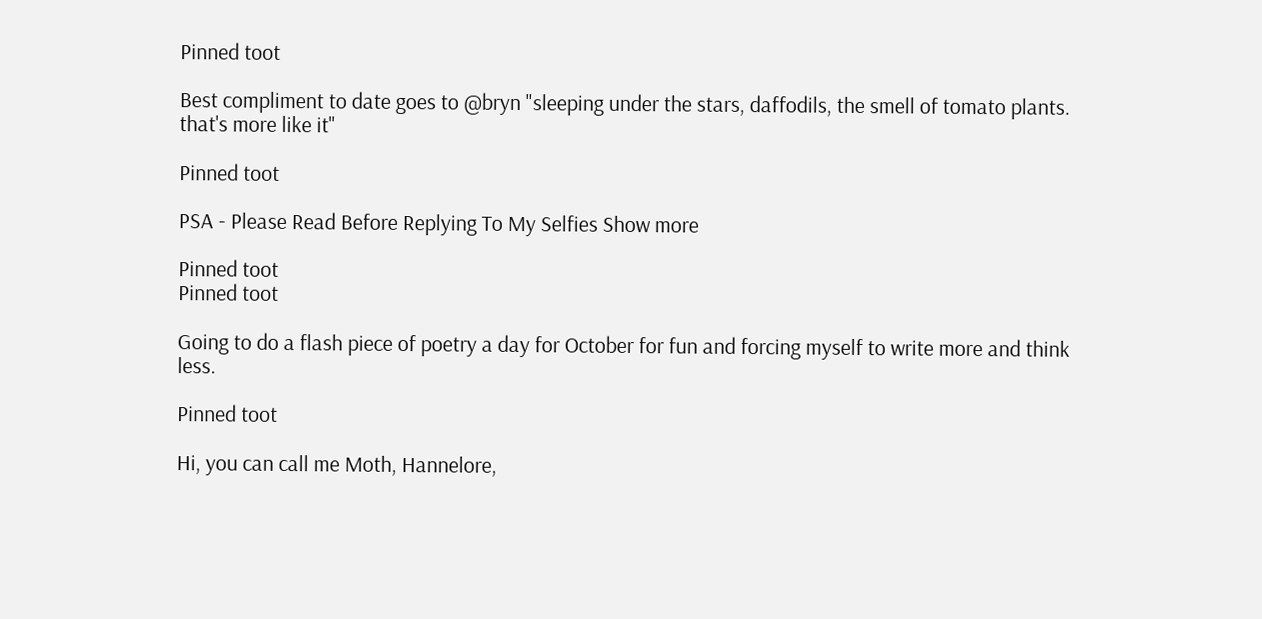Pinned toot

Best compliment to date goes to @bryn "sleeping under the stars, daffodils, the smell of tomato plants. that's more like it"

Pinned toot

PSA - Please Read Before Replying To My Selfies Show more

Pinned toot
Pinned toot

Going to do a flash piece of poetry a day for October for fun and forcing myself to write more and think less.

Pinned toot

Hi, you can call me Moth, Hannelore,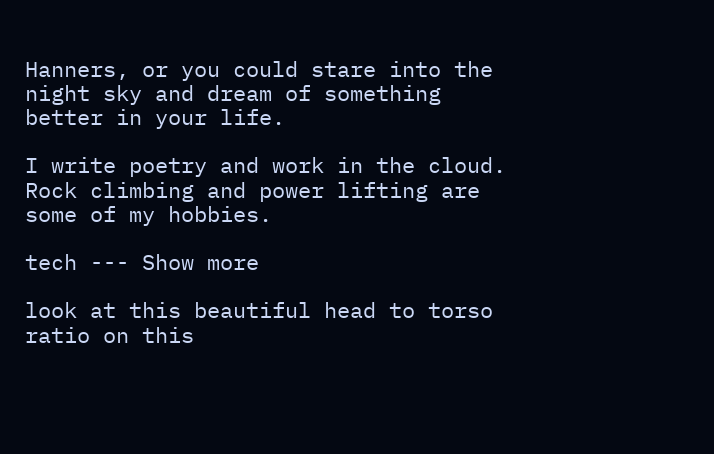Hanners, or you could stare into the night sky and dream of something better in your life.

I write poetry and work in the cloud. Rock climbing and power lifting are some of my hobbies.

tech --- Show more

look at this beautiful head to torso ratio on this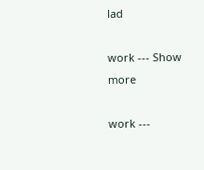lad

work --- Show more

work ---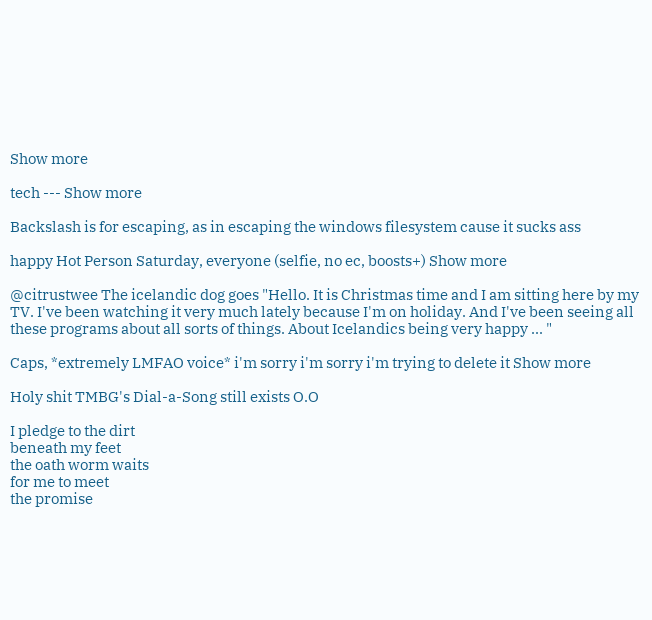Show more

tech --- Show more

Backslash is for escaping, as in escaping the windows filesystem cause it sucks ass

happy Hot Person Saturday, everyone (selfie, no ec, boosts+) Show more

@citrustwee The icelandic dog goes "Hello. It is Christmas time and I am sitting here by my TV. I've been watching it very much lately because I'm on holiday. And I've been seeing all these programs about all sorts of things. About Icelandics being very happy ... "

Caps, *extremely LMFAO voice* i'm sorry i'm sorry i'm trying to delete it Show more

Holy shit TMBG's Dial-a-Song still exists O.O

I pledge to the dirt
beneath my feet
the oath worm waits
for me to meet
the promise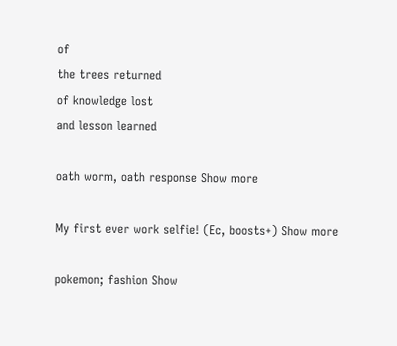of
the trees returned
of knowledge lost
and lesson learned

oath worm, oath response Show more

My first ever work selfie! (Ec, boosts+) Show more

pokemon; fashion Show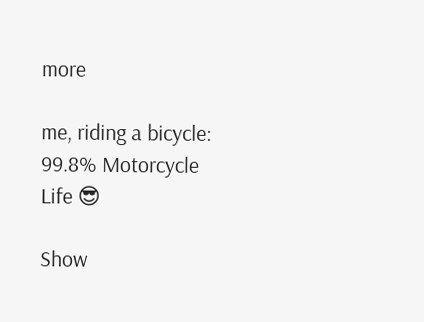more

me, riding a bicycle: 99.8% Motorcycle Life 😎

Show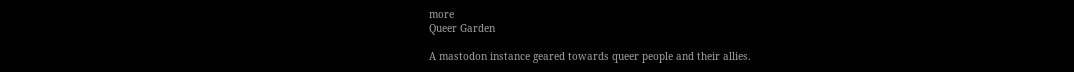more
Queer Garden

A mastodon instance geared towards queer people and their allies.